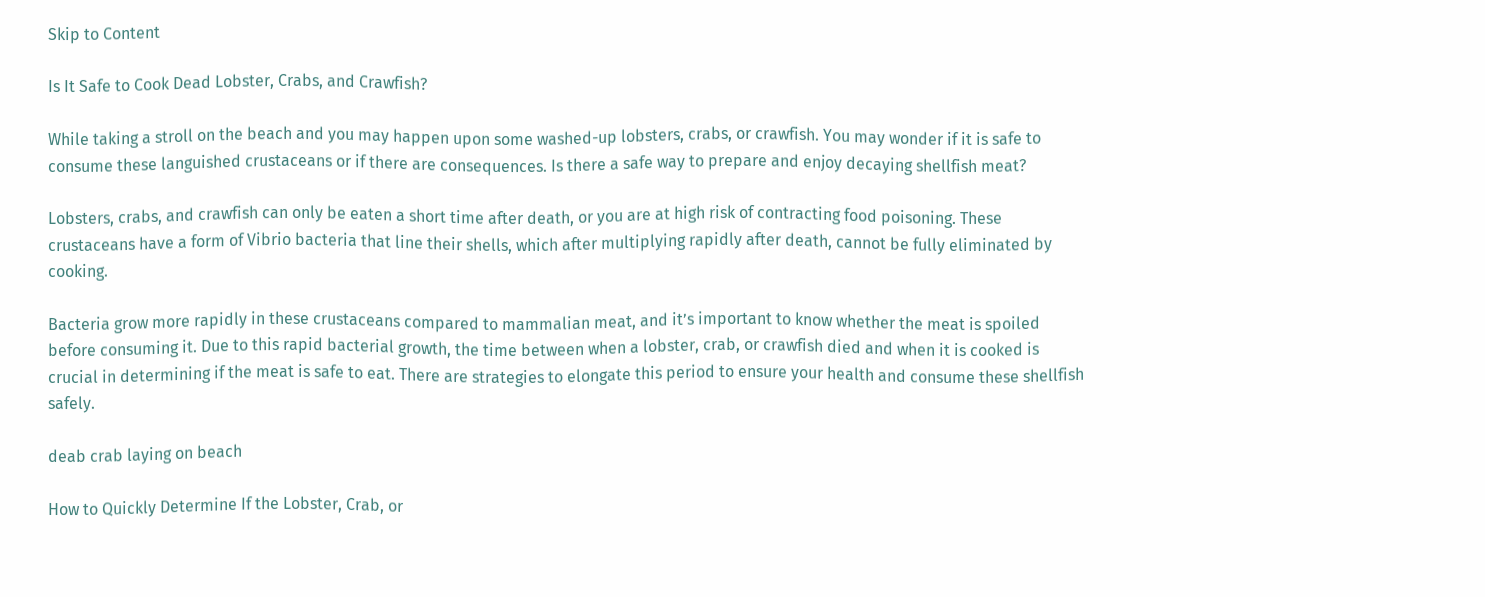Skip to Content

Is It Safe to Cook Dead Lobster, Crabs, and Crawfish?

While taking a stroll on the beach and you may happen upon some washed-up lobsters, crabs, or crawfish. You may wonder if it is safe to consume these languished crustaceans or if there are consequences. Is there a safe way to prepare and enjoy decaying shellfish meat?

Lobsters, crabs, and crawfish can only be eaten a short time after death, or you are at high risk of contracting food poisoning. These crustaceans have a form of Vibrio bacteria that line their shells, which after multiplying rapidly after death, cannot be fully eliminated by cooking.

Bacteria grow more rapidly in these crustaceans compared to mammalian meat, and it’s important to know whether the meat is spoiled before consuming it. Due to this rapid bacterial growth, the time between when a lobster, crab, or crawfish died and when it is cooked is crucial in determining if the meat is safe to eat. There are strategies to elongate this period to ensure your health and consume these shellfish safely.

deab crab laying on beach

How to Quickly Determine If the Lobster, Crab, or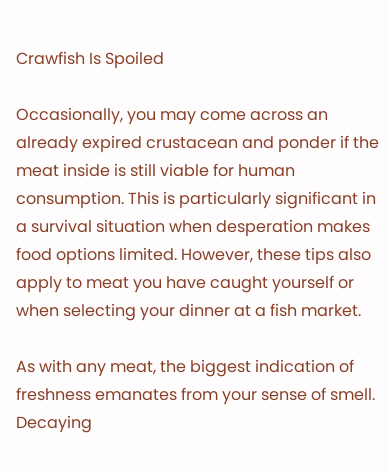Crawfish Is Spoiled

Occasionally, you may come across an already expired crustacean and ponder if the meat inside is still viable for human consumption. This is particularly significant in a survival situation when desperation makes food options limited. However, these tips also apply to meat you have caught yourself or when selecting your dinner at a fish market.

As with any meat, the biggest indication of freshness emanates from your sense of smell. Decaying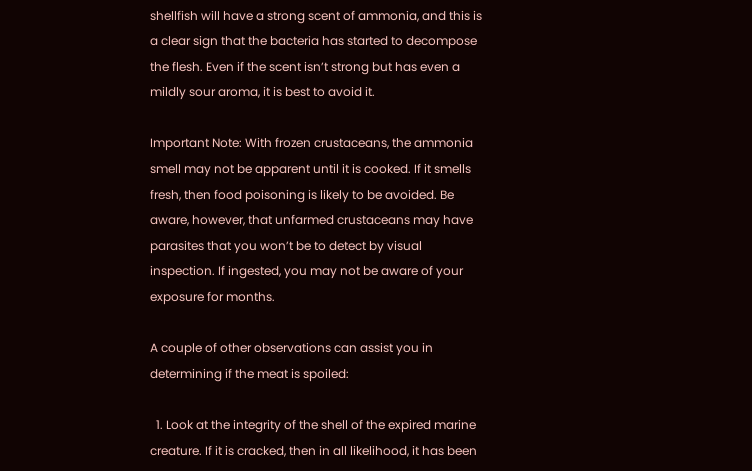shellfish will have a strong scent of ammonia, and this is a clear sign that the bacteria has started to decompose the flesh. Even if the scent isn’t strong but has even a mildly sour aroma, it is best to avoid it.

Important Note: With frozen crustaceans, the ammonia smell may not be apparent until it is cooked. If it smells fresh, then food poisoning is likely to be avoided. Be aware, however, that unfarmed crustaceans may have parasites that you won’t be to detect by visual inspection. If ingested, you may not be aware of your exposure for months.

A couple of other observations can assist you in determining if the meat is spoiled:

  1. Look at the integrity of the shell of the expired marine creature. If it is cracked, then in all likelihood, it has been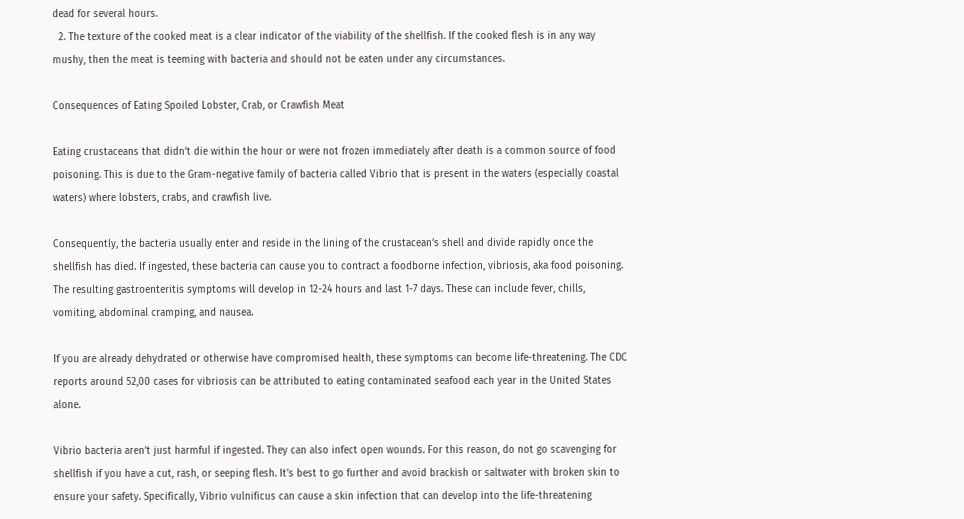dead for several hours.
  2. The texture of the cooked meat is a clear indicator of the viability of the shellfish. If the cooked flesh is in any way mushy, then the meat is teeming with bacteria and should not be eaten under any circumstances.

Consequences of Eating Spoiled Lobster, Crab, or Crawfish Meat

Eating crustaceans that didn’t die within the hour or were not frozen immediately after death is a common source of food poisoning. This is due to the Gram-negative family of bacteria called Vibrio that is present in the waters (especially coastal waters) where lobsters, crabs, and crawfish live.

Consequently, the bacteria usually enter and reside in the lining of the crustacean’s shell and divide rapidly once the shellfish has died. If ingested, these bacteria can cause you to contract a foodborne infection, vibriosis, aka food poisoning. The resulting gastroenteritis symptoms will develop in 12-24 hours and last 1-7 days. These can include fever, chills, vomiting, abdominal cramping, and nausea.

If you are already dehydrated or otherwise have compromised health, these symptoms can become life-threatening. The CDC reports around 52,00 cases for vibriosis can be attributed to eating contaminated seafood each year in the United States alone.

Vibrio bacteria aren’t just harmful if ingested. They can also infect open wounds. For this reason, do not go scavenging for shellfish if you have a cut, rash, or seeping flesh. It’s best to go further and avoid brackish or saltwater with broken skin to ensure your safety. Specifically, Vibrio vulnificus can cause a skin infection that can develop into the life-threatening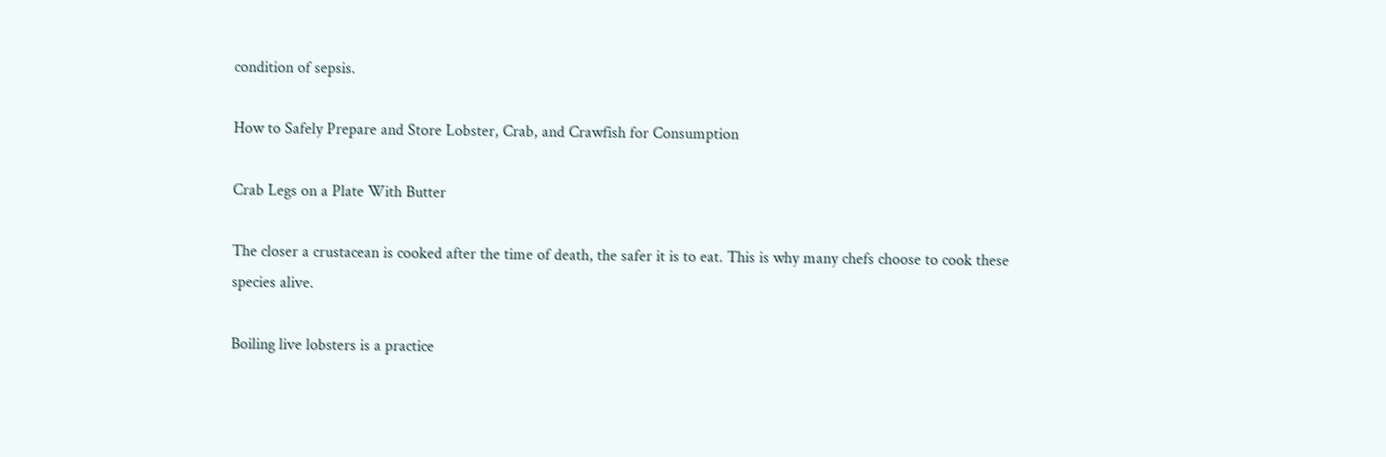condition of sepsis.

How to Safely Prepare and Store Lobster, Crab, and Crawfish for Consumption

Crab Legs on a Plate With Butter

The closer a crustacean is cooked after the time of death, the safer it is to eat. This is why many chefs choose to cook these species alive.

Boiling live lobsters is a practice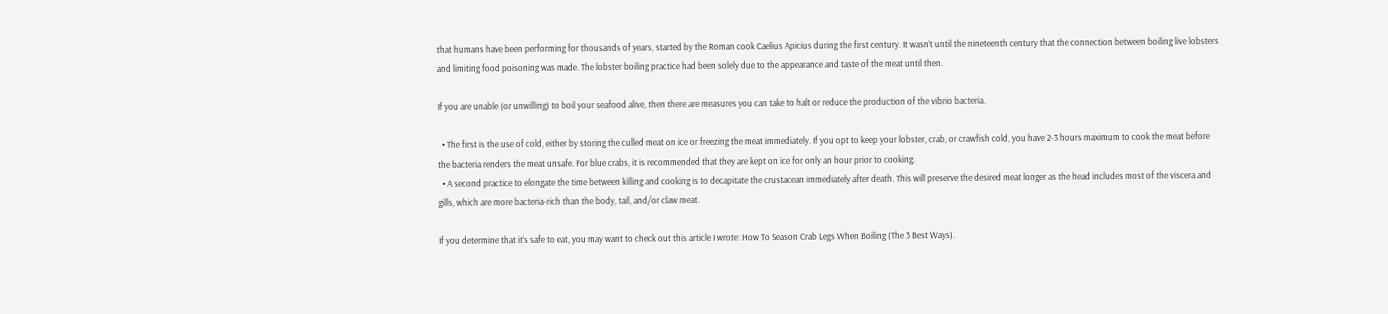that humans have been performing for thousands of years, started by the Roman cook Caelius Apicius during the first century. It wasn’t until the nineteenth century that the connection between boiling live lobsters and limiting food poisoning was made. The lobster boiling practice had been solely due to the appearance and taste of the meat until then.

If you are unable (or unwilling) to boil your seafood alive, then there are measures you can take to halt or reduce the production of the vibrio bacteria.

  • The first is the use of cold, either by storing the culled meat on ice or freezing the meat immediately. If you opt to keep your lobster, crab, or crawfish cold, you have 2-3 hours maximum to cook the meat before the bacteria renders the meat unsafe. For blue crabs, it is recommended that they are kept on ice for only an hour prior to cooking.
  • A second practice to elongate the time between killing and cooking is to decapitate the crustacean immediately after death. This will preserve the desired meat longer as the head includes most of the viscera and gills, which are more bacteria-rich than the body, tail, and/or claw meat.

If you determine that it’s safe to eat, you may want to check out this article I wrote: How To Season Crab Legs When Boiling (The 3 Best Ways).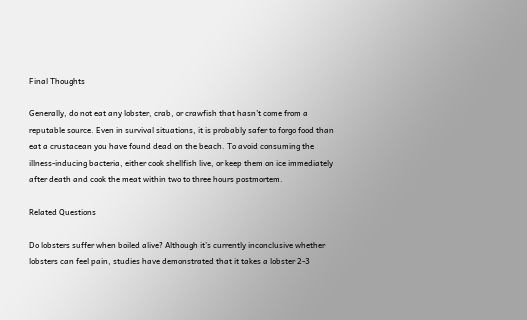Final Thoughts

Generally, do not eat any lobster, crab, or crawfish that hasn’t come from a reputable source. Even in survival situations, it is probably safer to forgo food than eat a crustacean you have found dead on the beach. To avoid consuming the illness-inducing bacteria, either cook shellfish live, or keep them on ice immediately after death and cook the meat within two to three hours postmortem.

Related Questions

Do lobsters suffer when boiled alive? Although it’s currently inconclusive whether lobsters can feel pain, studies have demonstrated that it takes a lobster 2-3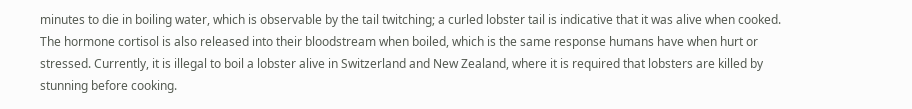minutes to die in boiling water, which is observable by the tail twitching; a curled lobster tail is indicative that it was alive when cooked. The hormone cortisol is also released into their bloodstream when boiled, which is the same response humans have when hurt or stressed. Currently, it is illegal to boil a lobster alive in Switzerland and New Zealand, where it is required that lobsters are killed by stunning before cooking.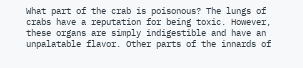What part of the crab is poisonous? The lungs of crabs have a reputation for being toxic. However, these organs are simply indigestible and have an unpalatable flavor. Other parts of the innards of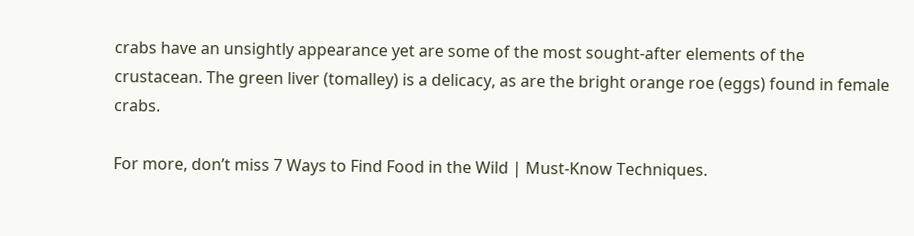crabs have an unsightly appearance yet are some of the most sought-after elements of the crustacean. The green liver (tomalley) is a delicacy, as are the bright orange roe (eggs) found in female crabs.

For more, don’t miss 7 Ways to Find Food in the Wild | Must-Know Techniques.